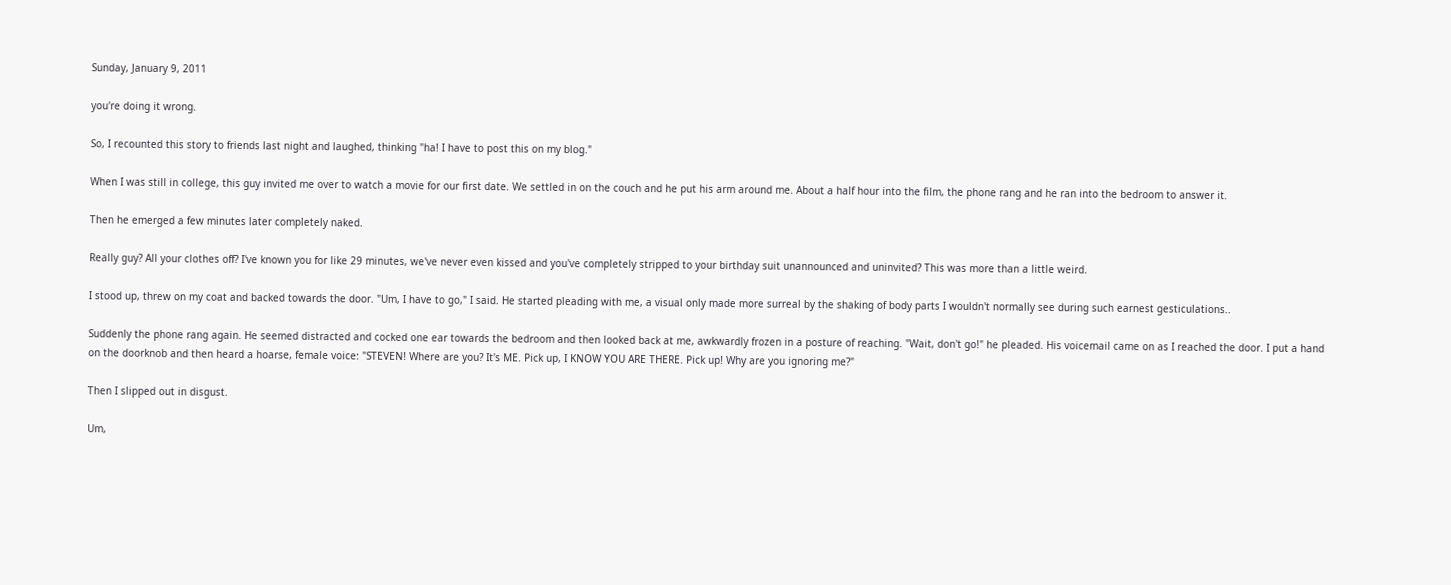Sunday, January 9, 2011

you're doing it wrong.

So, I recounted this story to friends last night and laughed, thinking "ha! I have to post this on my blog."

When I was still in college, this guy invited me over to watch a movie for our first date. We settled in on the couch and he put his arm around me. About a half hour into the film, the phone rang and he ran into the bedroom to answer it.

Then he emerged a few minutes later completely naked.

Really guy? All your clothes off? I've known you for like 29 minutes, we've never even kissed and you've completely stripped to your birthday suit unannounced and uninvited? This was more than a little weird.

I stood up, threw on my coat and backed towards the door. "Um, I have to go," I said. He started pleading with me, a visual only made more surreal by the shaking of body parts I wouldn't normally see during such earnest gesticulations..

Suddenly the phone rang again. He seemed distracted and cocked one ear towards the bedroom and then looked back at me, awkwardly frozen in a posture of reaching. "Wait, don't go!" he pleaded. His voicemail came on as I reached the door. I put a hand on the doorknob and then heard a hoarse, female voice: "STEVEN! Where are you? It's ME. Pick up, I KNOW YOU ARE THERE. Pick up! Why are you ignoring me?"

Then I slipped out in disgust.

Um,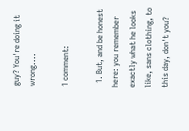guy? You're doing it wrong....

1 comment:

  1. But, and be honest here: you remember exactly what he looks like, sans clothing, to this day, don't you?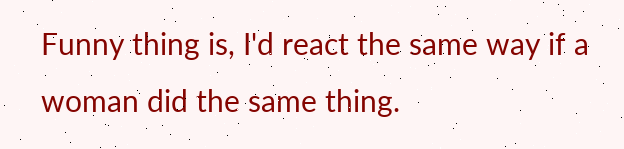Funny thing is, I'd react the same way if a woman did the same thing.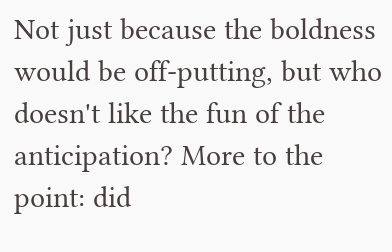Not just because the boldness would be off-putting, but who doesn't like the fun of the anticipation? More to the point: did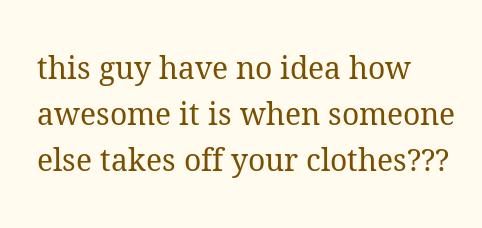this guy have no idea how awesome it is when someone else takes off your clothes???